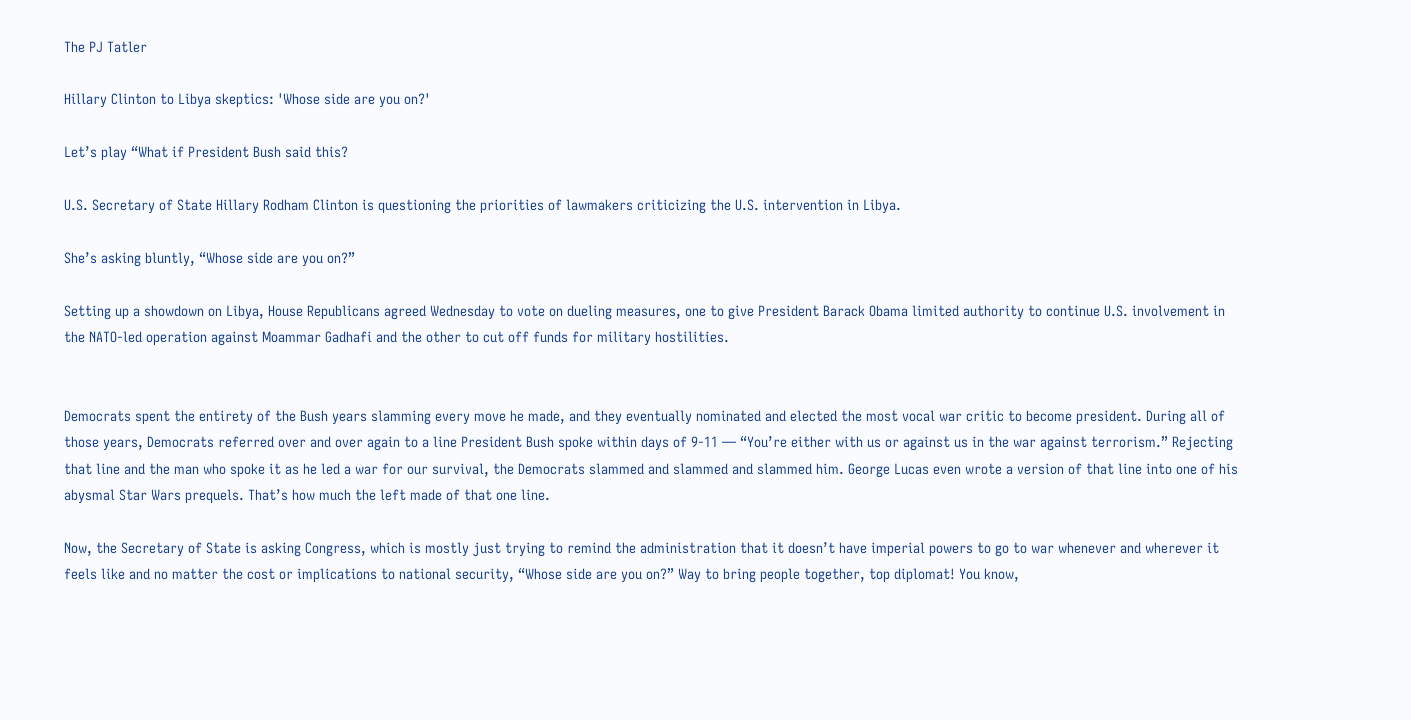The PJ Tatler

Hillary Clinton to Libya skeptics: 'Whose side are you on?'

Let’s play “What if President Bush said this?

U.S. Secretary of State Hillary Rodham Clinton is questioning the priorities of lawmakers criticizing the U.S. intervention in Libya.

She’s asking bluntly, “Whose side are you on?”

Setting up a showdown on Libya, House Republicans agreed Wednesday to vote on dueling measures, one to give President Barack Obama limited authority to continue U.S. involvement in the NATO-led operation against Moammar Gadhafi and the other to cut off funds for military hostilities.


Democrats spent the entirety of the Bush years slamming every move he made, and they eventually nominated and elected the most vocal war critic to become president. During all of those years, Democrats referred over and over again to a line President Bush spoke within days of 9-11 — “You’re either with us or against us in the war against terrorism.” Rejecting that line and the man who spoke it as he led a war for our survival, the Democrats slammed and slammed and slammed him. George Lucas even wrote a version of that line into one of his abysmal Star Wars prequels. That’s how much the left made of that one line.

Now, the Secretary of State is asking Congress, which is mostly just trying to remind the administration that it doesn’t have imperial powers to go to war whenever and wherever it feels like and no matter the cost or implications to national security, “Whose side are you on?” Way to bring people together, top diplomat! You know,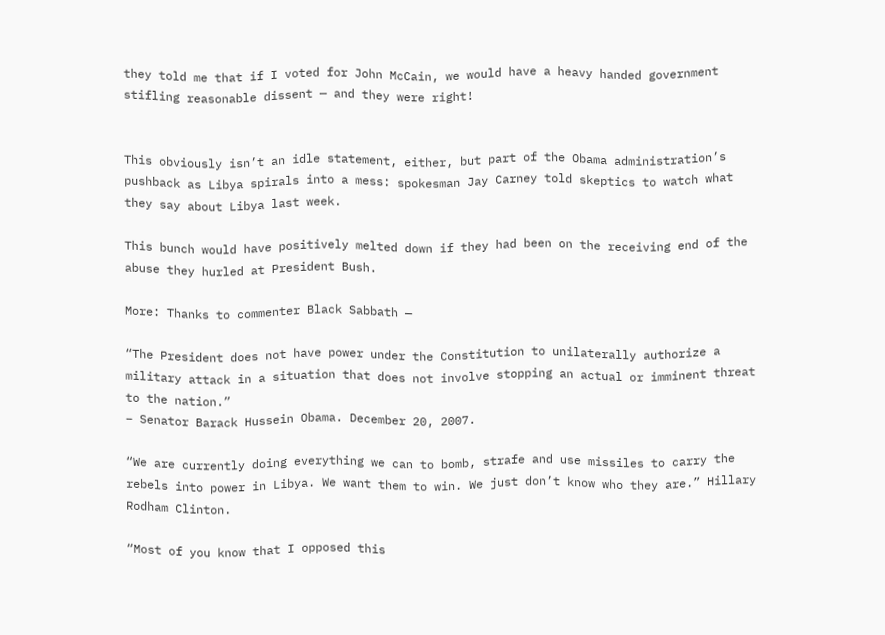they told me that if I voted for John McCain, we would have a heavy handed government stifling reasonable dissent — and they were right!


This obviously isn’t an idle statement, either, but part of the Obama administration’s pushback as Libya spirals into a mess: spokesman Jay Carney told skeptics to watch what they say about Libya last week.

This bunch would have positively melted down if they had been on the receiving end of the abuse they hurled at President Bush.

More: Thanks to commenter Black Sabbath —

“The President does not have power under the Constitution to unilaterally authorize a military attack in a situation that does not involve stopping an actual or imminent threat to the nation.”
– Senator Barack Hussein Obama. December 20, 2007.

“We are currently doing everything we can to bomb, strafe and use missiles to carry the rebels into power in Libya. We want them to win. We just don’t know who they are.” Hillary Rodham Clinton.

“Most of you know that I opposed this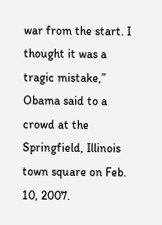war from the start. I thought it was a tragic mistake,” Obama said to a crowd at the Springfield, Illinois town square on Feb. 10, 2007.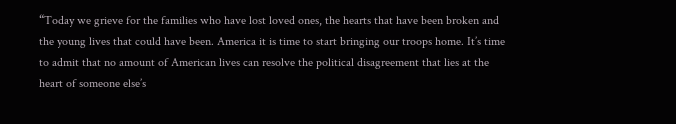“Today we grieve for the families who have lost loved ones, the hearts that have been broken and the young lives that could have been. America it is time to start bringing our troops home. It’s time to admit that no amount of American lives can resolve the political disagreement that lies at the heart of someone else’s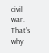civil war. That’s why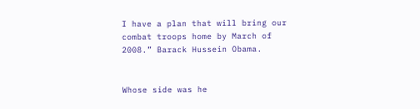I have a plan that will bring our combat troops home by March of 2008.” Barack Hussein Obama.


Whose side was he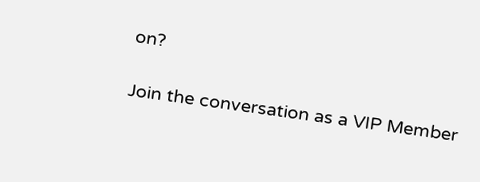on?

Join the conversation as a VIP Member